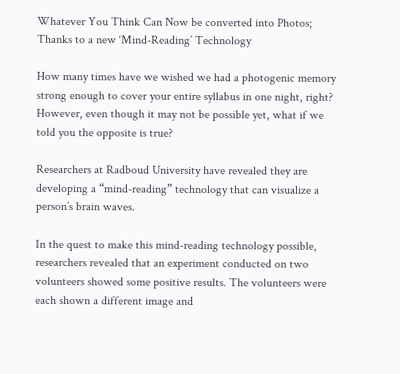Whatever You Think Can Now be converted into Photos; Thanks to a new ‘Mind-Reading’ Technology

How many times have we wished we had a photogenic memory strong enough to cover your entire syllabus in one night, right? However, even though it may not be possible yet, what if we told you the opposite is true?

Researchers at Radboud University have revealed they are developing a “mind-reading” technology that can visualize a person’s brain waves.

In the quest to make this mind-reading technology possible, researchers revealed that an experiment conducted on two volunteers showed some positive results. The volunteers were each shown a different image and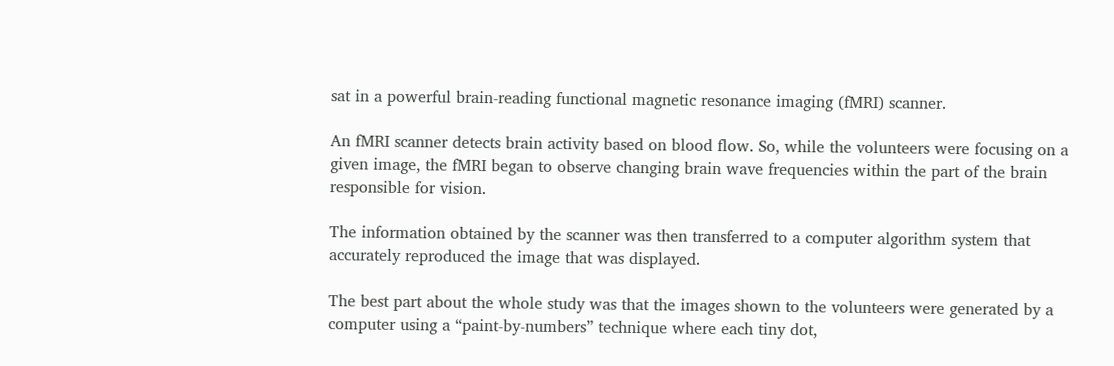sat in a powerful brain-reading functional magnetic resonance imaging (fMRI) scanner.

An fMRI scanner detects brain activity based on blood flow. So, while the volunteers were focusing on a given image, the fMRI began to observe changing brain wave frequencies within the part of the brain responsible for vision.

The information obtained by the scanner was then transferred to a computer algorithm system that accurately reproduced the image that was displayed.

The best part about the whole study was that the images shown to the volunteers were generated by a computer using a “paint-by-numbers” technique where each tiny dot,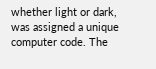whether light or dark, was assigned a unique computer code. The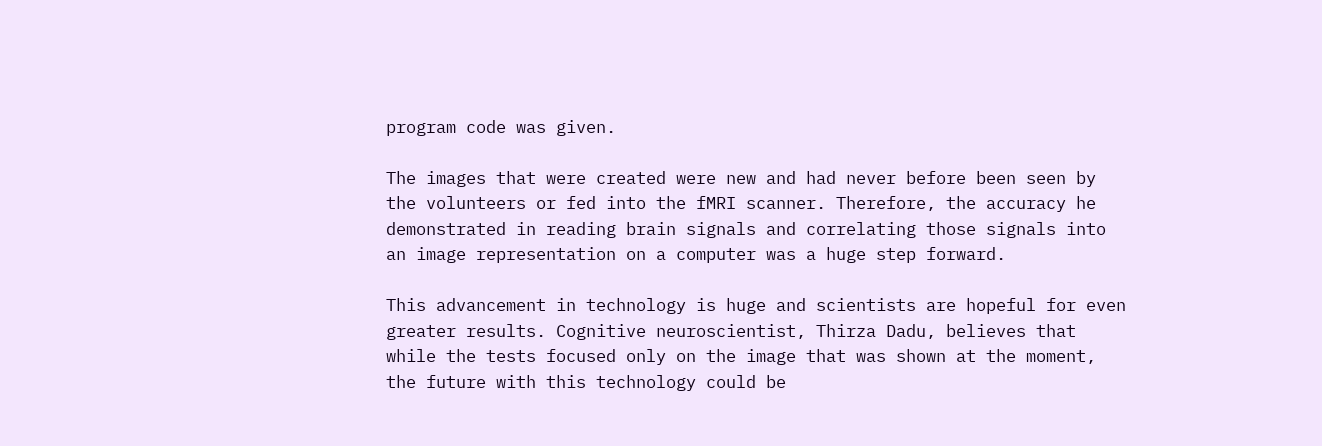program code was given.

The images that were created were new and had never before been seen by the volunteers or fed into the fMRI scanner. Therefore, the accuracy he demonstrated in reading brain signals and correlating those signals into an image representation on a computer was a huge step forward.

This advancement in technology is huge and scientists are hopeful for even greater results. Cognitive neuroscientist, Thirza Dadu, believes that while the tests focused only on the image that was shown at the moment, the future with this technology could be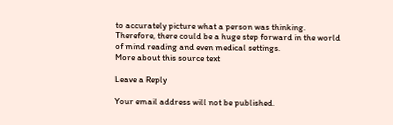to accurately picture what a person was thinking. Therefore, there could be a huge step forward in the world of mind reading and even medical settings.
More about this source text

Leave a Reply

Your email address will not be published.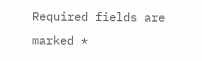Required fields are marked *